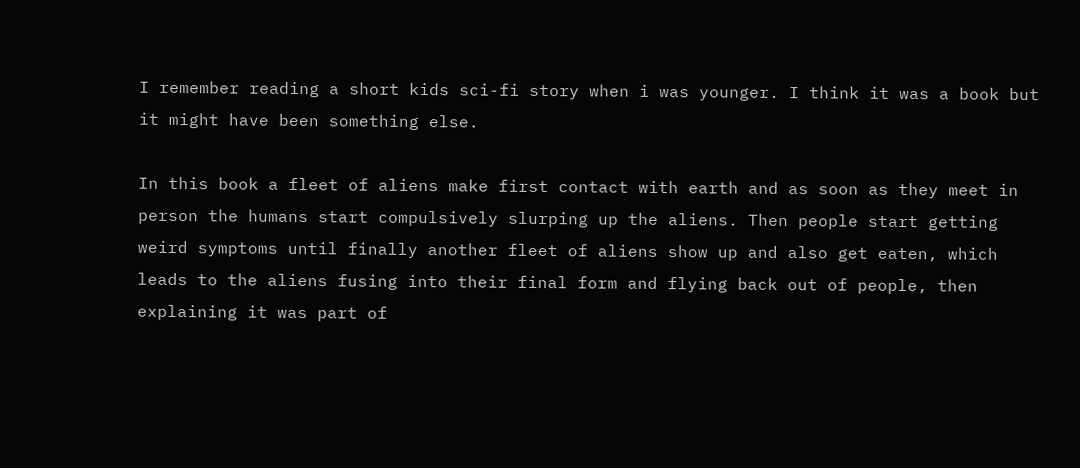I remember reading a short kids sci-fi story when i was younger. I think it was a book but it might have been something else.

In this book a fleet of aliens make first contact with earth and as soon as they meet in person the humans start compulsively slurping up the aliens. Then people start getting weird symptoms until finally another fleet of aliens show up and also get eaten, which leads to the aliens fusing into their final form and flying back out of people, then explaining it was part of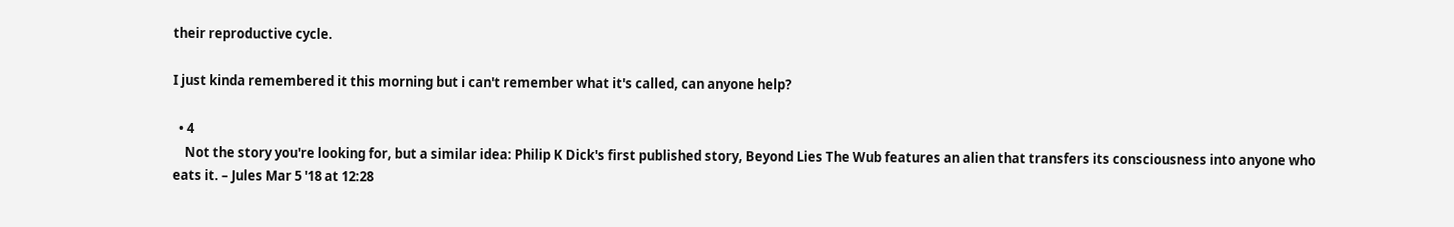their reproductive cycle.

I just kinda remembered it this morning but i can't remember what it's called, can anyone help?

  • 4
    Not the story you're looking for, but a similar idea: Philip K Dick's first published story, Beyond Lies The Wub features an alien that transfers its consciousness into anyone who eats it. – Jules Mar 5 '18 at 12:28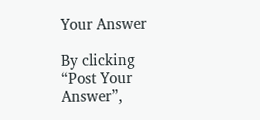Your Answer

By clicking “Post Your Answer”,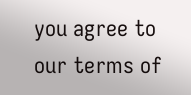you agree to our terms of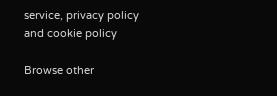service, privacy policy and cookie policy

Browse other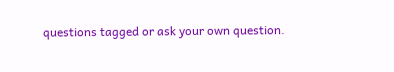questions tagged or ask your own question.